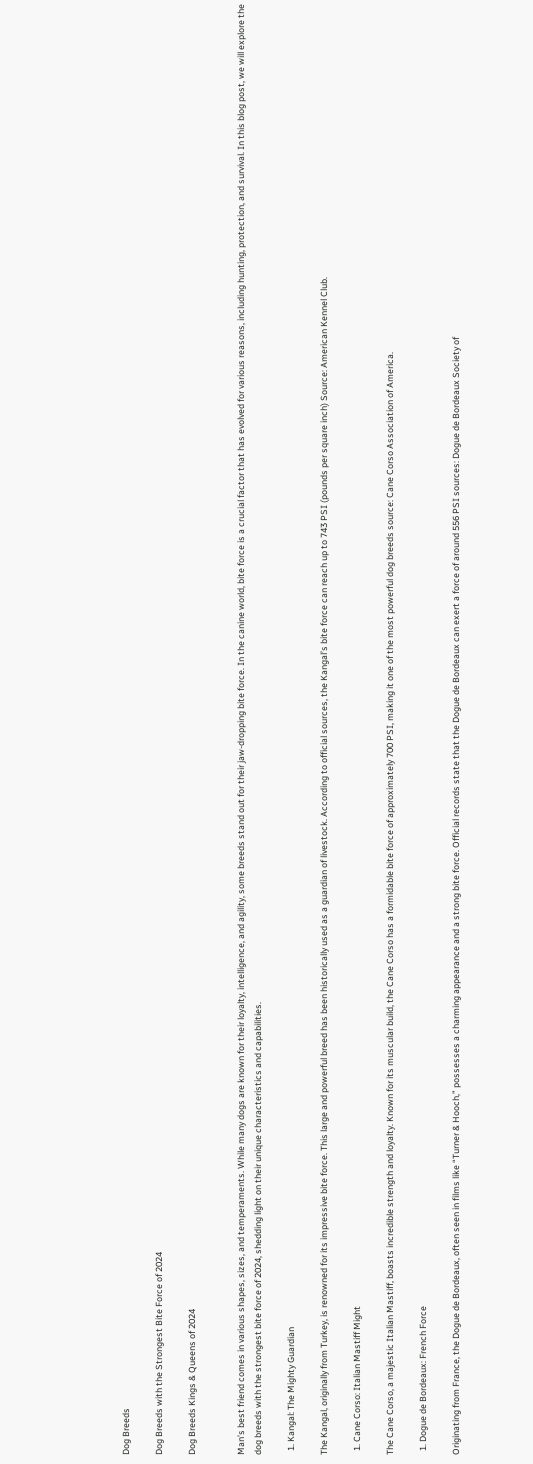Dog Breeds

Dog Breeds with the Strongest Bite Force of 2024

Dog Breeds Kings & Queens of 2024


Man’s best friend comes in various shapes, sizes, and temperaments. While many dogs are known for their loyalty, intelligence, and agility, some breeds stand out for their jaw-dropping bite force. In the canine world, bite force is a crucial factor that has evolved for various reasons, including hunting, protection, and survival. In this blog post, we will explore the dog breeds with the strongest bite force of 2024, shedding light on their unique characteristics and capabilities.

  1. Kangal: The Mighty Guardian

The Kangal, originally from Turkey, is renowned for its impressive bite force. This large and powerful breed has been historically used as a guardian of livestock. According to official sources, the Kangal’s bite force can reach up to 743 PSI (pounds per square inch) Source: American Kennel Club.

  1. Cane Corso: Italian Mastiff Might

The Cane Corso, a majestic Italian Mastiff, boasts incredible strength and loyalty. Known for its muscular build, the Cane Corso has a formidable bite force of approximately 700 PSI, making it one of the most powerful dog breeds source: Cane Corso Association of America.

  1. Dogue de Bordeaux: French Force

Originating from France, the Dogue de Bordeaux, often seen in films like “Turner & Hooch,” possesses a charming appearance and a strong bite force. Official records state that the Dogue de Bordeaux can exert a force of around 556 PSI sources: Dogue de Bordeaux Society of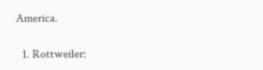America.

  1. Rottweiler: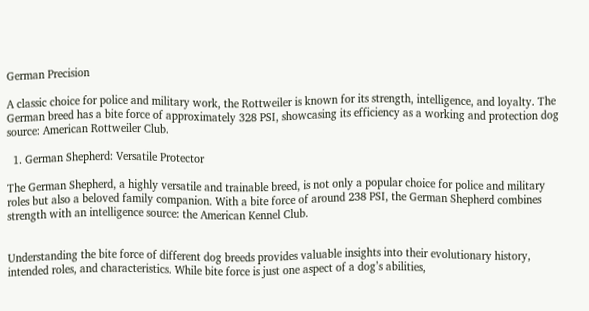German Precision

A classic choice for police and military work, the Rottweiler is known for its strength, intelligence, and loyalty. The German breed has a bite force of approximately 328 PSI, showcasing its efficiency as a working and protection dog source: American Rottweiler Club.

  1. German Shepherd: Versatile Protector

The German Shepherd, a highly versatile and trainable breed, is not only a popular choice for police and military roles but also a beloved family companion. With a bite force of around 238 PSI, the German Shepherd combines strength with an intelligence source: the American Kennel Club.


Understanding the bite force of different dog breeds provides valuable insights into their evolutionary history, intended roles, and characteristics. While bite force is just one aspect of a dog’s abilities,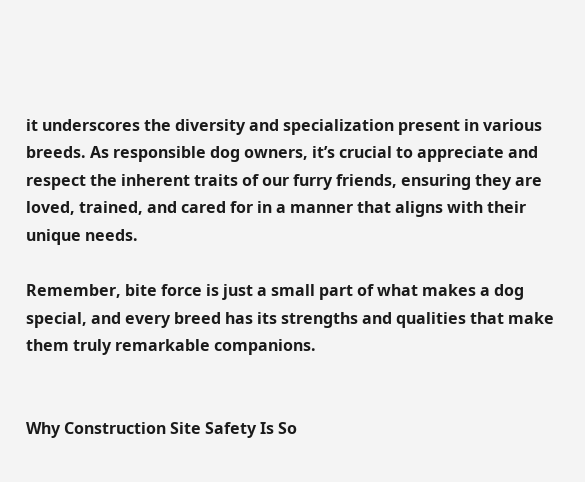it underscores the diversity and specialization present in various breeds. As responsible dog owners, it’s crucial to appreciate and respect the inherent traits of our furry friends, ensuring they are loved, trained, and cared for in a manner that aligns with their unique needs.

Remember, bite force is just a small part of what makes a dog special, and every breed has its strengths and qualities that make them truly remarkable companions.


Why Construction Site Safety Is So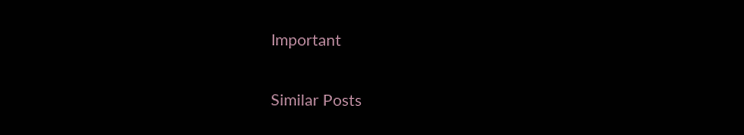Important

Similar Posts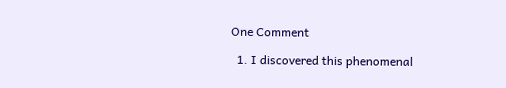One Comment

  1. I discovered this phenomenal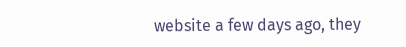website a few days ago, they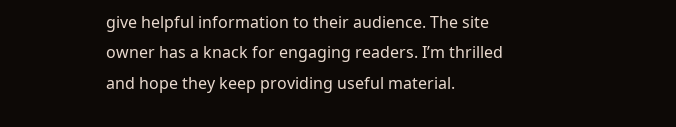give helpful information to their audience. The site owner has a knack for engaging readers. I’m thrilled and hope they keep providing useful material.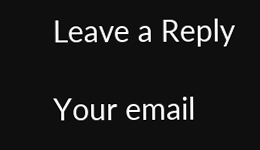Leave a Reply

Your email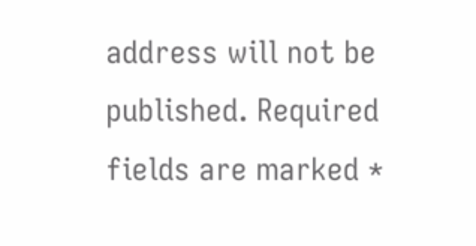address will not be published. Required fields are marked *